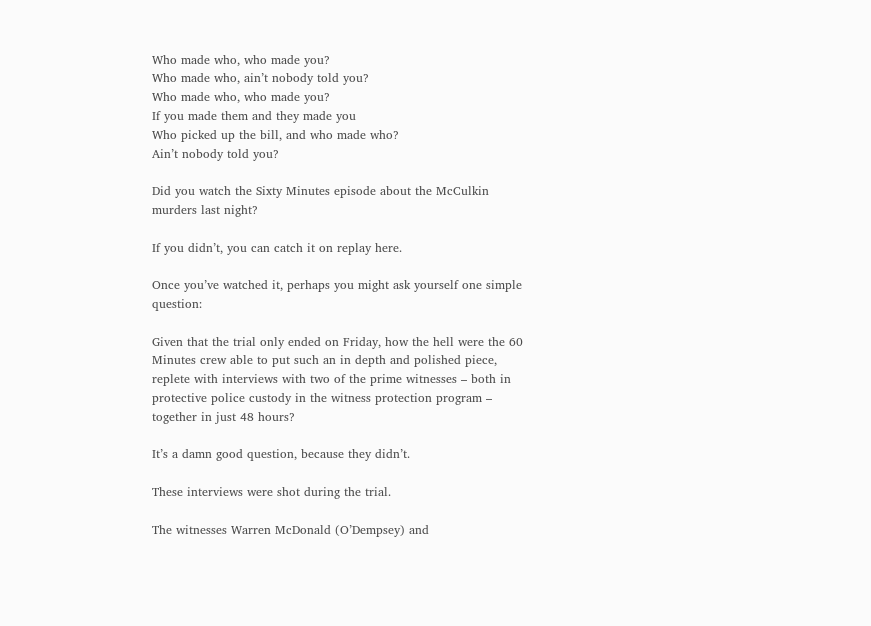Who made who, who made you?
Who made who, ain’t nobody told you?
Who made who, who made you?
If you made them and they made you
Who picked up the bill, and who made who?
Ain’t nobody told you?

Did you watch the Sixty Minutes episode about the McCulkin murders last night?

If you didn’t, you can catch it on replay here.

Once you’ve watched it, perhaps you might ask yourself one simple question:

Given that the trial only ended on Friday, how the hell were the 60 Minutes crew able to put such an in depth and polished piece, replete with interviews with two of the prime witnesses – both in protective police custody in the witness protection program – together in just 48 hours?

It’s a damn good question, because they didn’t.

These interviews were shot during the trial.

The witnesses Warren McDonald (O’Dempsey) and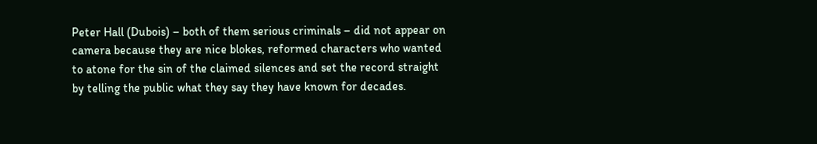Peter Hall (Dubois) – both of them serious criminals – did not appear on camera because they are nice blokes, reformed characters who wanted to atone for the sin of the claimed silences and set the record straight by telling the public what they say they have known for decades.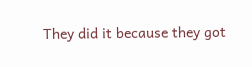They did it because they got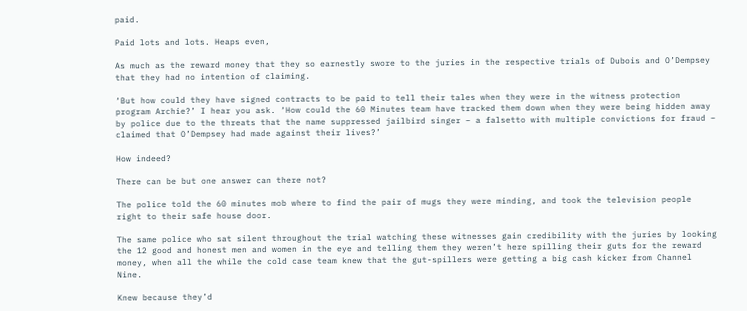paid.

Paid lots and lots. Heaps even,

As much as the reward money that they so earnestly swore to the juries in the respective trials of Dubois and O’Dempsey that they had no intention of claiming.

‘But how could they have signed contracts to be paid to tell their tales when they were in the witness protection program Archie?’ I hear you ask. ‘How could the 60 Minutes team have tracked them down when they were being hidden away by police due to the threats that the name suppressed jailbird singer – a falsetto with multiple convictions for fraud – claimed that O’Dempsey had made against their lives?’

How indeed?

There can be but one answer can there not?

The police told the 60 minutes mob where to find the pair of mugs they were minding, and took the television people right to their safe house door.

The same police who sat silent throughout the trial watching these witnesses gain credibility with the juries by looking the 12 good and honest men and women in the eye and telling them they weren’t here spilling their guts for the reward money, when all the while the cold case team knew that the gut-spillers were getting a big cash kicker from Channel Nine.

Knew because they’d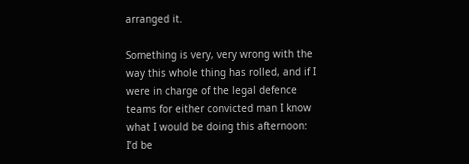arranged it.

Something is very, very wrong with the way this whole thing has rolled, and if I were in charge of the legal defence teams for either convicted man I know what I would be doing this afternoon: I’d be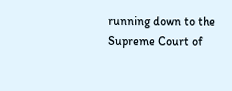running down to the Supreme Court of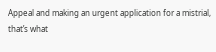Appeal and making an urgent application for a mistrial, that’s what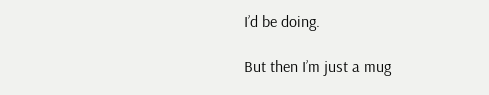I’d be doing.

But then I’m just a mug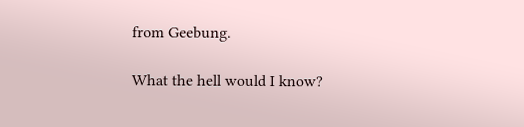from Geebung.

What the hell would I know?